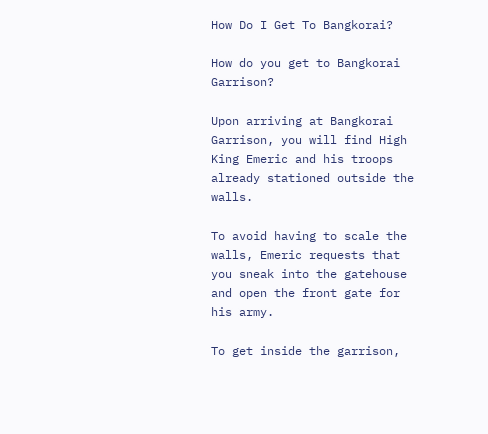How Do I Get To Bangkorai?

How do you get to Bangkorai Garrison?

Upon arriving at Bangkorai Garrison, you will find High King Emeric and his troops already stationed outside the walls.

To avoid having to scale the walls, Emeric requests that you sneak into the gatehouse and open the front gate for his army.

To get inside the garrison,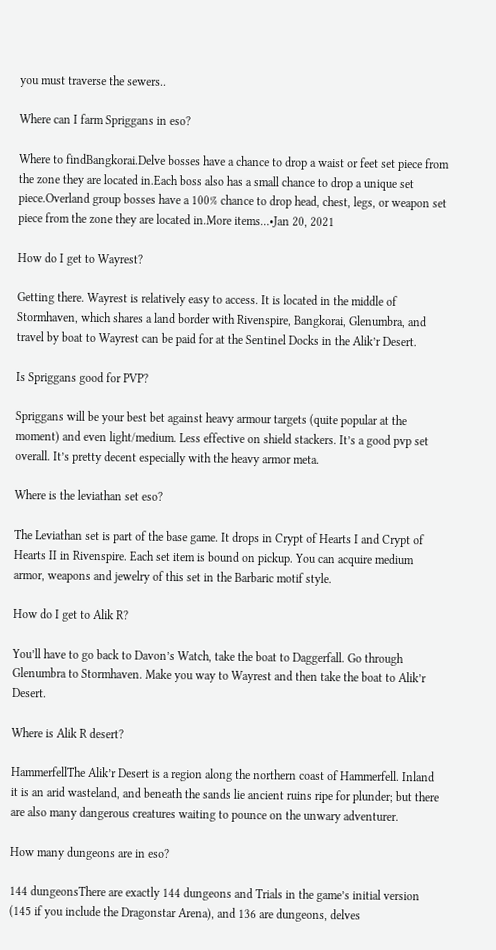you must traverse the sewers..

Where can I farm Spriggans in eso?

Where to findBangkorai.Delve bosses have a chance to drop a waist or feet set piece from the zone they are located in.Each boss also has a small chance to drop a unique set piece.Overland group bosses have a 100% chance to drop head, chest, legs, or weapon set piece from the zone they are located in.More items…•Jan 20, 2021

How do I get to Wayrest?

Getting there. Wayrest is relatively easy to access. It is located in the middle of Stormhaven, which shares a land border with Rivenspire, Bangkorai, Glenumbra, and travel by boat to Wayrest can be paid for at the Sentinel Docks in the Alik’r Desert.

Is Spriggans good for PVP?

Spriggans will be your best bet against heavy armour targets (quite popular at the moment) and even light/medium. Less effective on shield stackers. It’s a good pvp set overall. It’s pretty decent especially with the heavy armor meta.

Where is the leviathan set eso?

The Leviathan set is part of the base game. It drops in Crypt of Hearts I and Crypt of Hearts II in Rivenspire. Each set item is bound on pickup. You can acquire medium armor, weapons and jewelry of this set in the Barbaric motif style.

How do I get to Alik R?

You’ll have to go back to Davon’s Watch, take the boat to Daggerfall. Go through Glenumbra to Stormhaven. Make you way to Wayrest and then take the boat to Alik’r Desert.

Where is Alik R desert?

HammerfellThe Alik’r Desert is a region along the northern coast of Hammerfell. Inland it is an arid wasteland, and beneath the sands lie ancient ruins ripe for plunder; but there are also many dangerous creatures waiting to pounce on the unwary adventurer.

How many dungeons are in eso?

144 dungeonsThere are exactly 144 dungeons and Trials in the game’s initial version (145 if you include the Dragonstar Arena), and 136 are dungeons, delves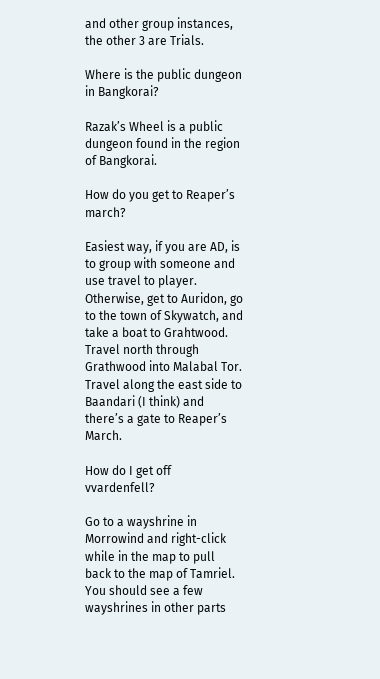and other group instances, the other 3 are Trials.

Where is the public dungeon in Bangkorai?

Razak’s Wheel is a public dungeon found in the region of Bangkorai.

How do you get to Reaper’s march?

Easiest way, if you are AD, is to group with someone and use travel to player. Otherwise, get to Auridon, go to the town of Skywatch, and take a boat to Grahtwood. Travel north through Grathwood into Malabal Tor. Travel along the east side to Baandari (I think) and there’s a gate to Reaper’s March.

How do I get off vvardenfell?

Go to a wayshrine in Morrowind and right-click while in the map to pull back to the map of Tamriel. You should see a few wayshrines in other parts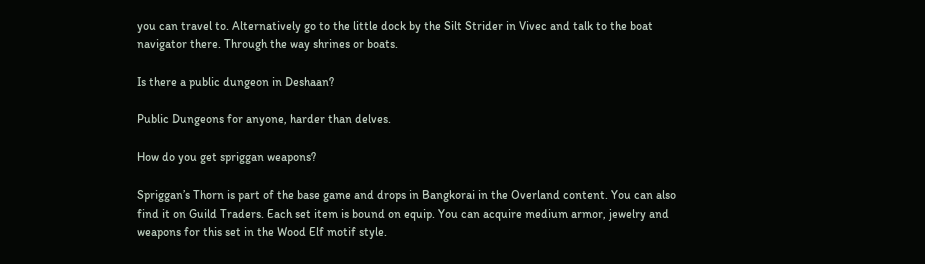you can travel to. Alternatively go to the little dock by the Silt Strider in Vivec and talk to the boat navigator there. Through the way shrines or boats.

Is there a public dungeon in Deshaan?

Public Dungeons for anyone, harder than delves.

How do you get spriggan weapons?

Spriggan’s Thorn is part of the base game and drops in Bangkorai in the Overland content. You can also find it on Guild Traders. Each set item is bound on equip. You can acquire medium armor, jewelry and weapons for this set in the Wood Elf motif style.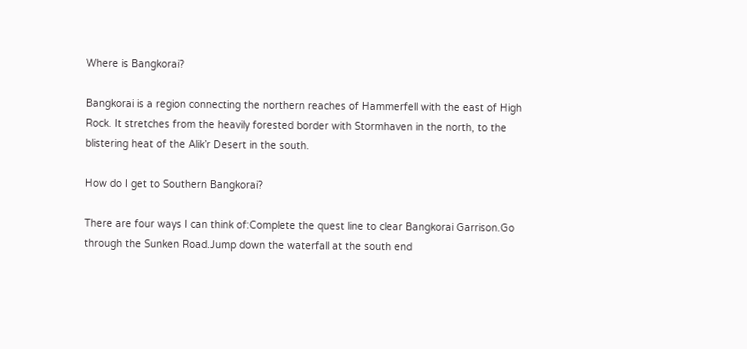Where is Bangkorai?

Bangkorai is a region connecting the northern reaches of Hammerfell with the east of High Rock. It stretches from the heavily forested border with Stormhaven in the north, to the blistering heat of the Alik’r Desert in the south.

How do I get to Southern Bangkorai?

There are four ways I can think of:Complete the quest line to clear Bangkorai Garrison.Go through the Sunken Road.Jump down the waterfall at the south end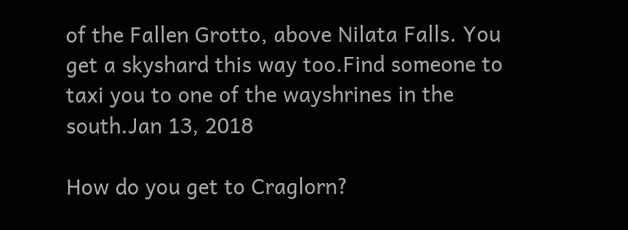of the Fallen Grotto, above Nilata Falls. You get a skyshard this way too.Find someone to taxi you to one of the wayshrines in the south.Jan 13, 2018

How do you get to Craglorn?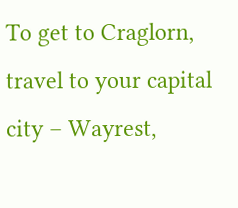To get to Craglorn, travel to your capital city – Wayrest,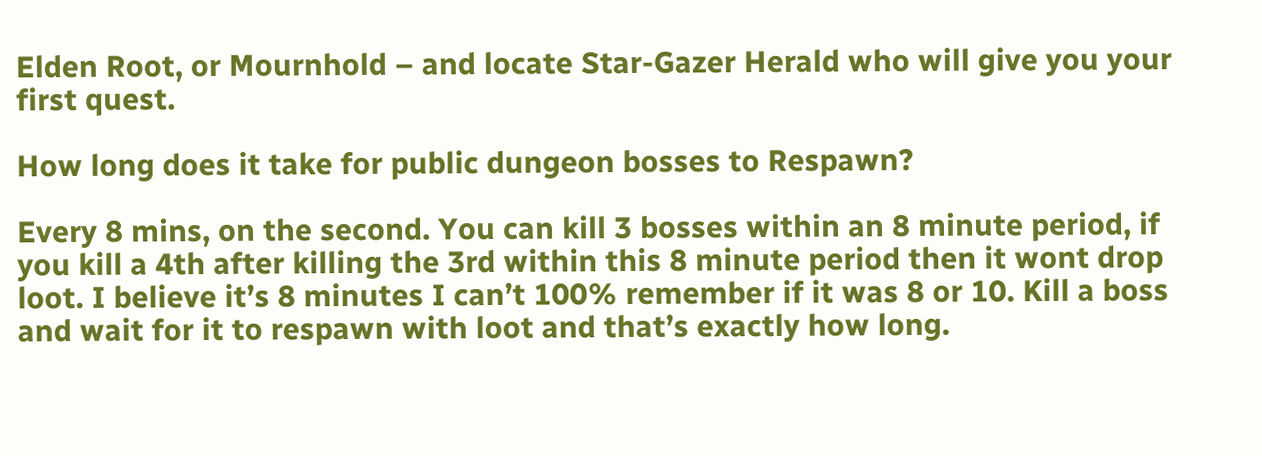Elden Root, or Mournhold – and locate Star-Gazer Herald who will give you your first quest.

How long does it take for public dungeon bosses to Respawn?

Every 8 mins, on the second. You can kill 3 bosses within an 8 minute period, if you kill a 4th after killing the 3rd within this 8 minute period then it wont drop loot. I believe it’s 8 minutes I can’t 100% remember if it was 8 or 10. Kill a boss and wait for it to respawn with loot and that’s exactly how long.